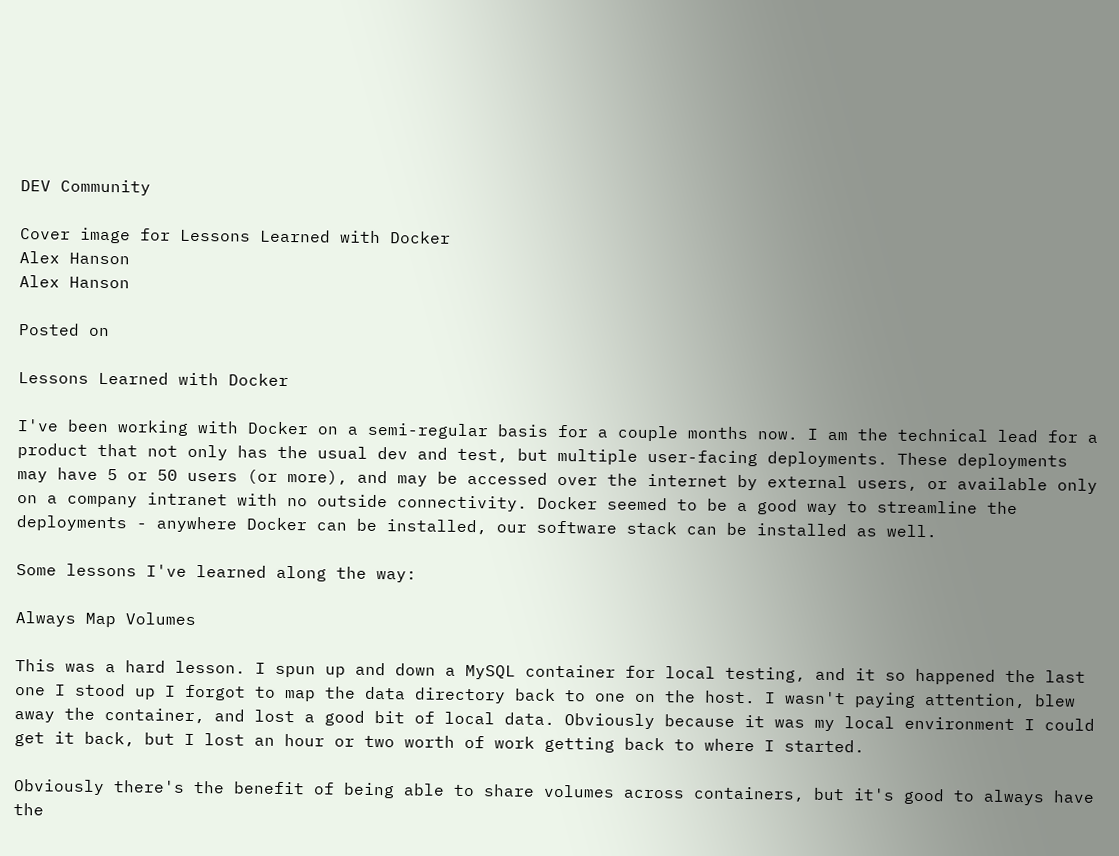DEV Community

Cover image for Lessons Learned with Docker
Alex Hanson
Alex Hanson

Posted on

Lessons Learned with Docker

I've been working with Docker on a semi-regular basis for a couple months now. I am the technical lead for a product that not only has the usual dev and test, but multiple user-facing deployments. These deployments may have 5 or 50 users (or more), and may be accessed over the internet by external users, or available only on a company intranet with no outside connectivity. Docker seemed to be a good way to streamline the deployments - anywhere Docker can be installed, our software stack can be installed as well.

Some lessons I've learned along the way:

Always Map Volumes

This was a hard lesson. I spun up and down a MySQL container for local testing, and it so happened the last one I stood up I forgot to map the data directory back to one on the host. I wasn't paying attention, blew away the container, and lost a good bit of local data. Obviously because it was my local environment I could get it back, but I lost an hour or two worth of work getting back to where I started.

Obviously there's the benefit of being able to share volumes across containers, but it's good to always have the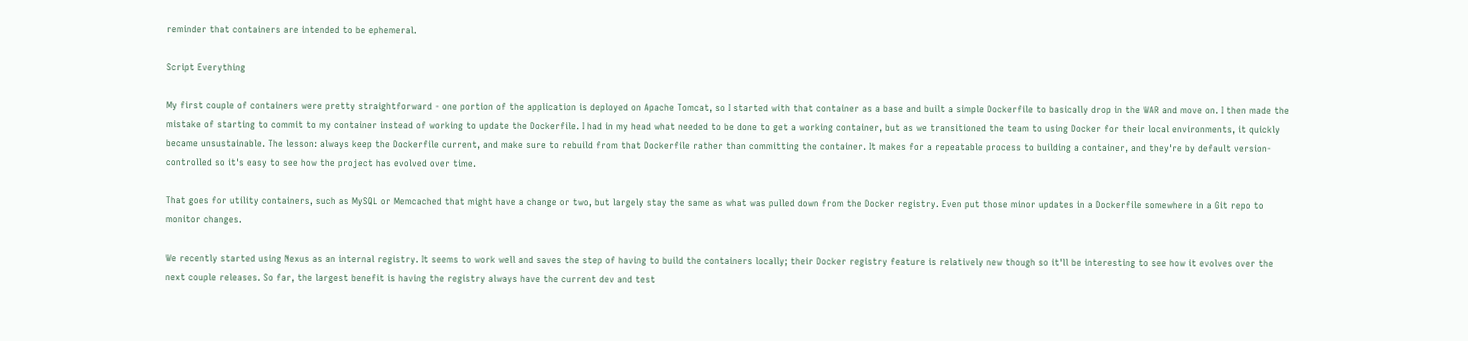reminder that containers are intended to be ephemeral.

Script Everything

My first couple of containers were pretty straightforward - one portion of the application is deployed on Apache Tomcat, so I started with that container as a base and built a simple Dockerfile to basically drop in the WAR and move on. I then made the mistake of starting to commit to my container instead of working to update the Dockerfile. I had in my head what needed to be done to get a working container, but as we transitioned the team to using Docker for their local environments, it quickly became unsustainable. The lesson: always keep the Dockerfile current, and make sure to rebuild from that Dockerfile rather than committing the container. It makes for a repeatable process to building a container, and they're by default version-controlled so it's easy to see how the project has evolved over time.

That goes for utility containers, such as MySQL or Memcached that might have a change or two, but largely stay the same as what was pulled down from the Docker registry. Even put those minor updates in a Dockerfile somewhere in a Git repo to monitor changes.

We recently started using Nexus as an internal registry. It seems to work well and saves the step of having to build the containers locally; their Docker registry feature is relatively new though so it'll be interesting to see how it evolves over the next couple releases. So far, the largest benefit is having the registry always have the current dev and test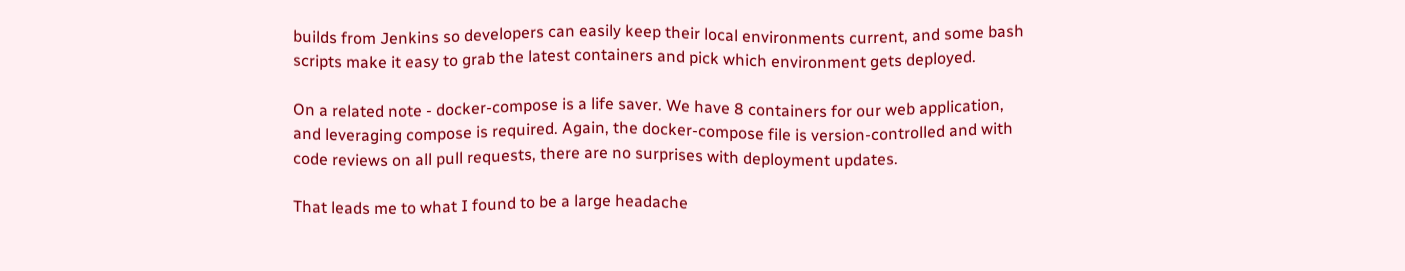builds from Jenkins so developers can easily keep their local environments current, and some bash scripts make it easy to grab the latest containers and pick which environment gets deployed.

On a related note - docker-compose is a life saver. We have 8 containers for our web application, and leveraging compose is required. Again, the docker-compose file is version-controlled and with code reviews on all pull requests, there are no surprises with deployment updates.

That leads me to what I found to be a large headache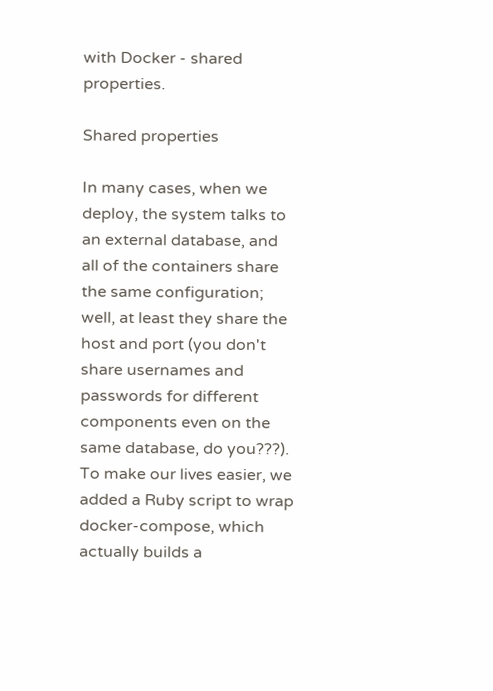with Docker - shared properties.

Shared properties

In many cases, when we deploy, the system talks to an external database, and all of the containers share the same configuration; well, at least they share the host and port (you don't share usernames and passwords for different components even on the same database, do you???). To make our lives easier, we added a Ruby script to wrap docker-compose, which actually builds a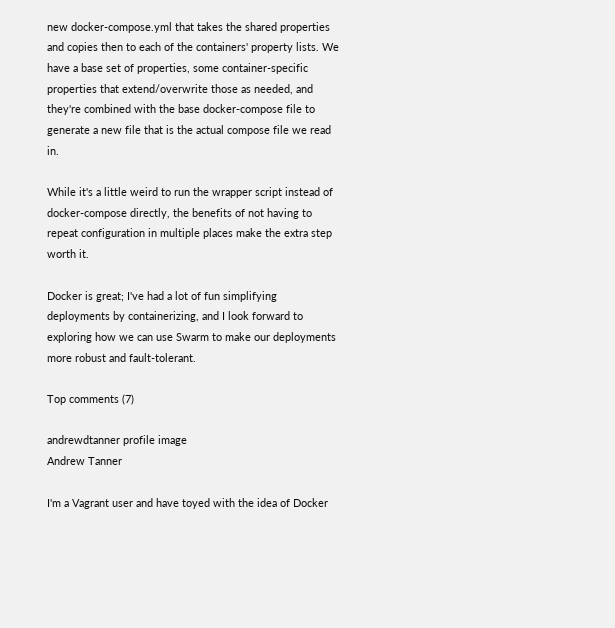new docker-compose.yml that takes the shared properties and copies then to each of the containers' property lists. We have a base set of properties, some container-specific properties that extend/overwrite those as needed, and they're combined with the base docker-compose file to generate a new file that is the actual compose file we read in.

While it's a little weird to run the wrapper script instead of docker-compose directly, the benefits of not having to repeat configuration in multiple places make the extra step worth it.

Docker is great; I've had a lot of fun simplifying deployments by containerizing, and I look forward to exploring how we can use Swarm to make our deployments more robust and fault-tolerant.

Top comments (7)

andrewdtanner profile image
Andrew Tanner

I'm a Vagrant user and have toyed with the idea of Docker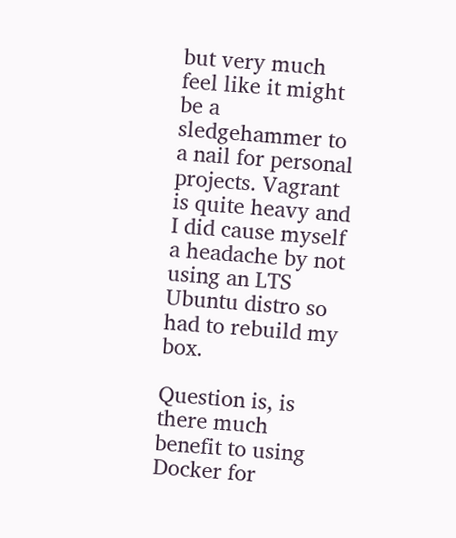but very much feel like it might be a sledgehammer to a nail for personal projects. Vagrant is quite heavy and I did cause myself a headache by not using an LTS Ubuntu distro so had to rebuild my box.

Question is, is there much benefit to using Docker for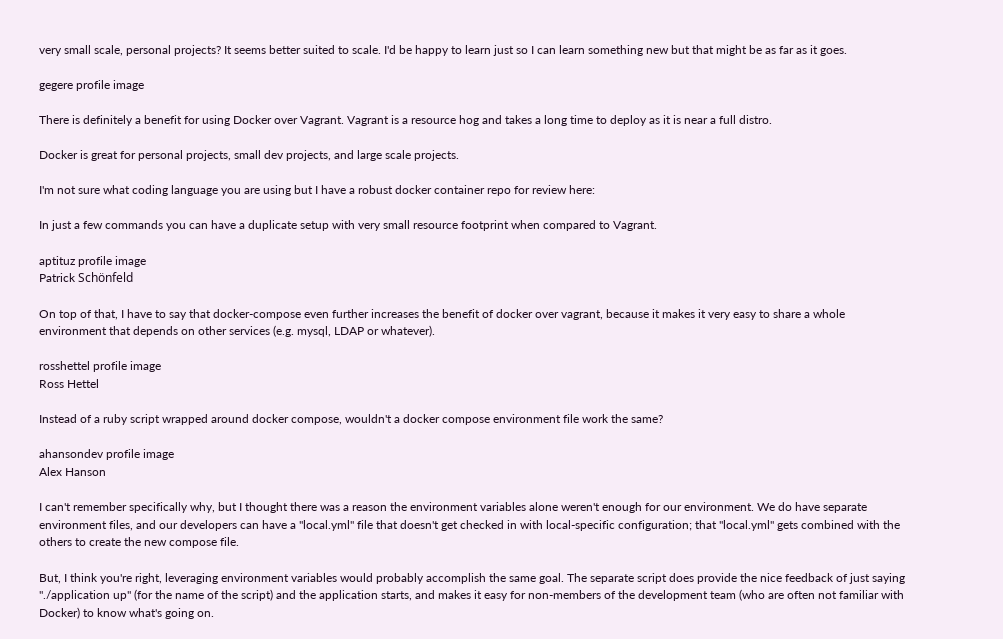very small scale, personal projects? It seems better suited to scale. I'd be happy to learn just so I can learn something new but that might be as far as it goes.

gegere profile image

There is definitely a benefit for using Docker over Vagrant. Vagrant is a resource hog and takes a long time to deploy as it is near a full distro.

Docker is great for personal projects, small dev projects, and large scale projects.

I'm not sure what coding language you are using but I have a robust docker container repo for review here:

In just a few commands you can have a duplicate setup with very small resource footprint when compared to Vagrant.

aptituz profile image
Patrick Schönfeld

On top of that, I have to say that docker-compose even further increases the benefit of docker over vagrant, because it makes it very easy to share a whole environment that depends on other services (e.g. mysql, LDAP or whatever).

rosshettel profile image
Ross Hettel

Instead of a ruby script wrapped around docker compose, wouldn't a docker compose environment file work the same?

ahansondev profile image
Alex Hanson

I can't remember specifically why, but I thought there was a reason the environment variables alone weren't enough for our environment. We do have separate environment files, and our developers can have a "local.yml" file that doesn't get checked in with local-specific configuration; that "local.yml" gets combined with the others to create the new compose file.

But, I think you're right, leveraging environment variables would probably accomplish the same goal. The separate script does provide the nice feedback of just saying "./application up" (for the name of the script) and the application starts, and makes it easy for non-members of the development team (who are often not familiar with Docker) to know what's going on.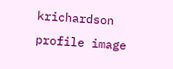krichardson profile image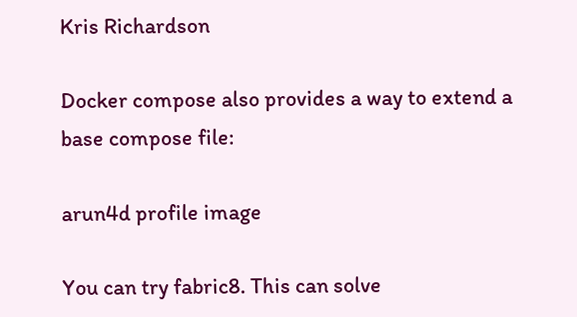Kris Richardson

Docker compose also provides a way to extend a base compose file:

arun4d profile image

You can try fabric8. This can solve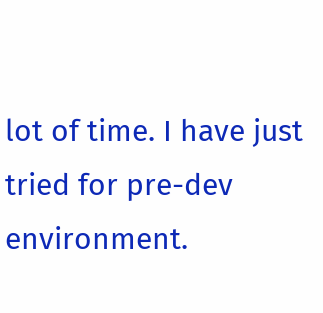lot of time. I have just tried for pre-dev environment.